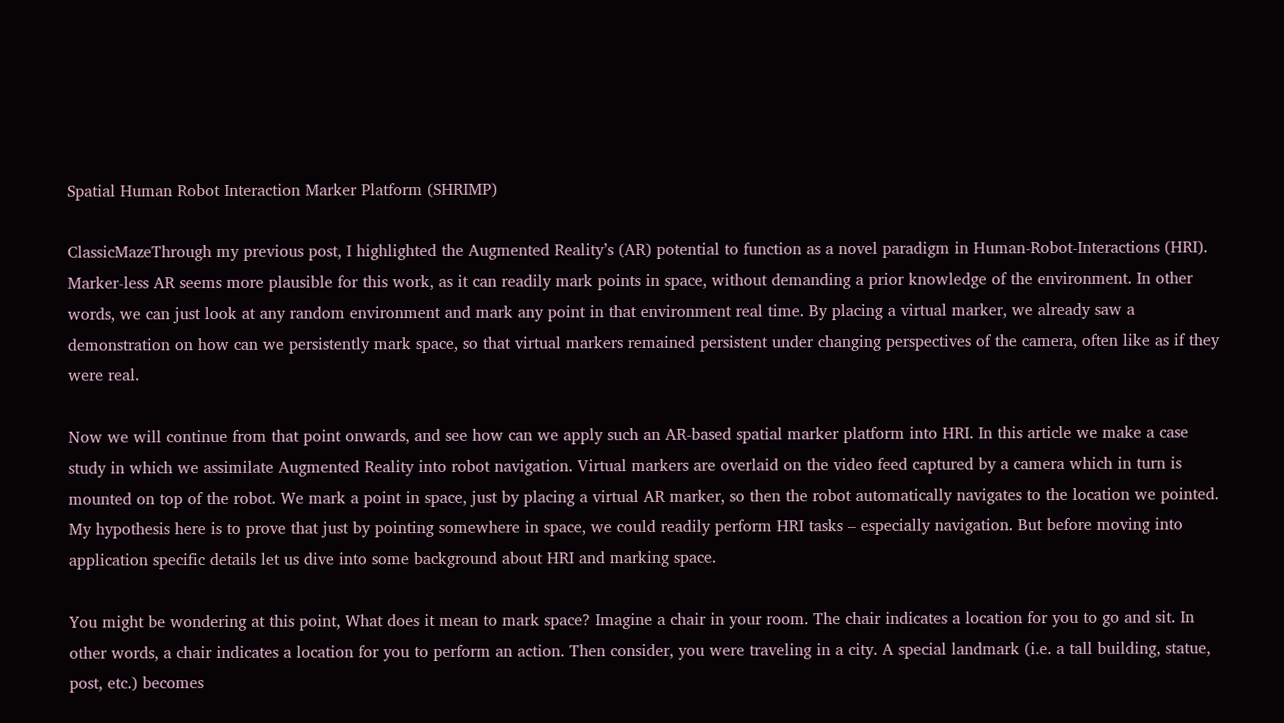Spatial Human Robot Interaction Marker Platform (SHRIMP)

ClassicMazeThrough my previous post, I highlighted the Augmented Reality’s (AR) potential to function as a novel paradigm in Human-Robot-Interactions (HRI). Marker-less AR seems more plausible for this work, as it can readily mark points in space, without demanding a prior knowledge of the environment. In other words, we can just look at any random environment and mark any point in that environment real time. By placing a virtual marker, we already saw a demonstration on how can we persistently mark space, so that virtual markers remained persistent under changing perspectives of the camera, often like as if they were real.

Now we will continue from that point onwards, and see how can we apply such an AR-based spatial marker platform into HRI. In this article we make a case study in which we assimilate Augmented Reality into robot navigation. Virtual markers are overlaid on the video feed captured by a camera which in turn is mounted on top of the robot. We mark a point in space, just by placing a virtual AR marker, so then the robot automatically navigates to the location we pointed. My hypothesis here is to prove that just by pointing somewhere in space, we could readily perform HRI tasks – especially navigation. But before moving into application specific details let us dive into some background about HRI and marking space.

You might be wondering at this point, What does it mean to mark space? Imagine a chair in your room. The chair indicates a location for you to go and sit. In other words, a chair indicates a location for you to perform an action. Then consider, you were traveling in a city. A special landmark (i.e. a tall building, statue, post, etc.) becomes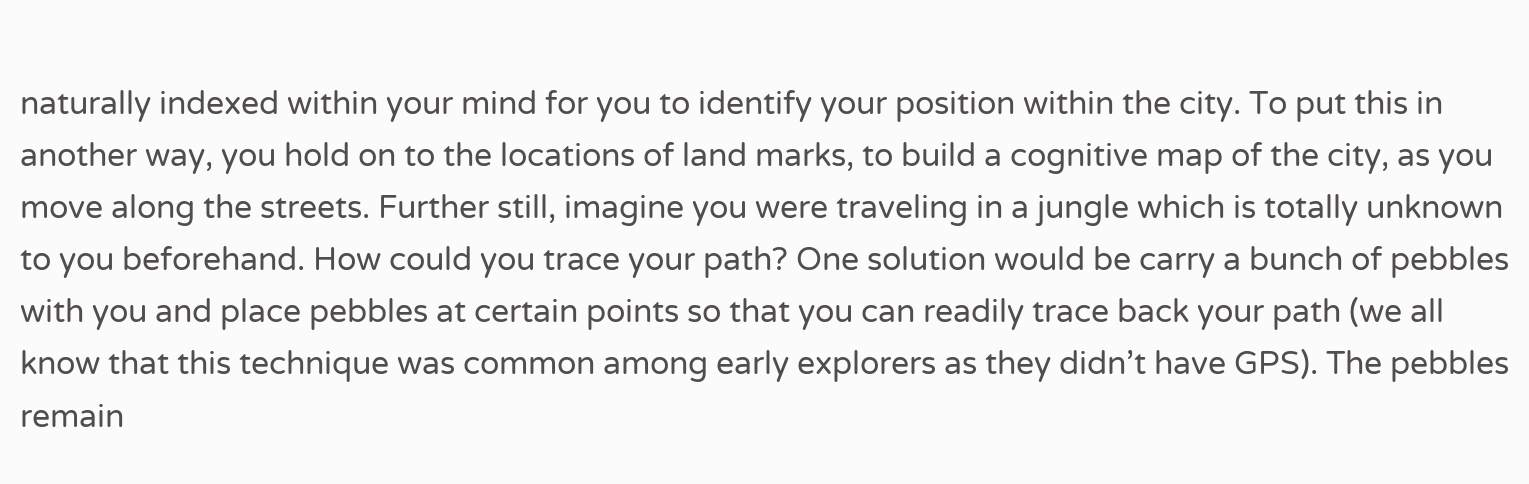naturally indexed within your mind for you to identify your position within the city. To put this in another way, you hold on to the locations of land marks, to build a cognitive map of the city, as you move along the streets. Further still, imagine you were traveling in a jungle which is totally unknown to you beforehand. How could you trace your path? One solution would be carry a bunch of pebbles with you and place pebbles at certain points so that you can readily trace back your path (we all know that this technique was common among early explorers as they didn’t have GPS). The pebbles remain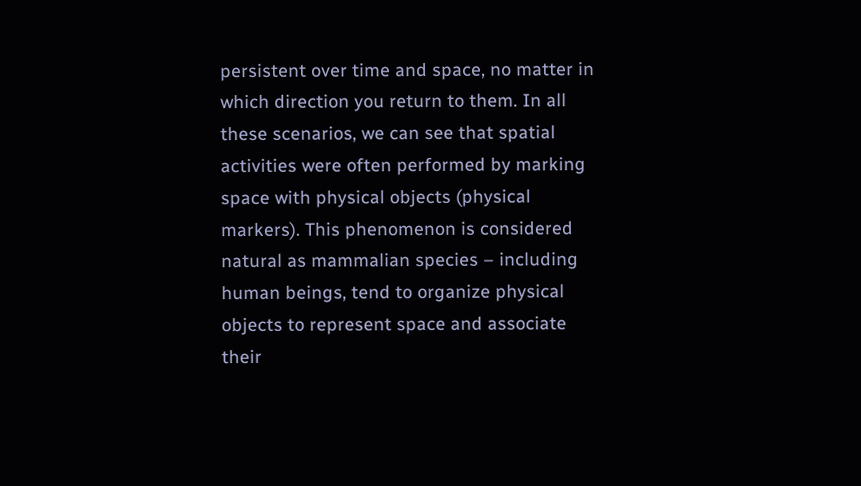persistent over time and space, no matter in which direction you return to them. In all these scenarios, we can see that spatial activities were often performed by marking space with physical objects (physical markers). This phenomenon is considered natural as mammalian species – including human beings, tend to organize physical objects to represent space and associate their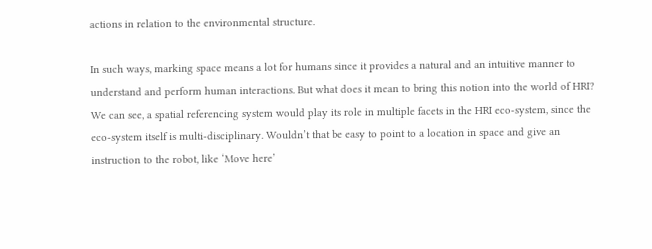actions in relation to the environmental structure.

In such ways, marking space means a lot for humans since it provides a natural and an intuitive manner to understand and perform human interactions. But what does it mean to bring this notion into the world of HRI? We can see, a spatial referencing system would play its role in multiple facets in the HRI eco-system, since the eco-system itself is multi-disciplinary. Wouldn’t that be easy to point to a location in space and give an instruction to the robot, like ‘Move here’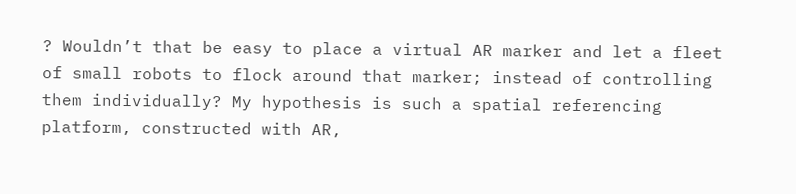? Wouldn’t that be easy to place a virtual AR marker and let a fleet of small robots to flock around that marker; instead of controlling them individually? My hypothesis is such a spatial referencing platform, constructed with AR,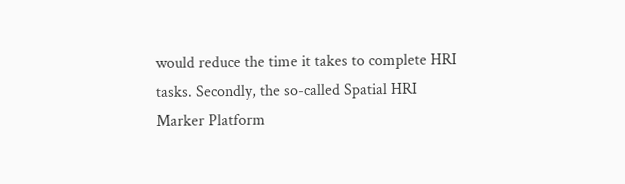would reduce the time it takes to complete HRI tasks. Secondly, the so-called Spatial HRI Marker Platform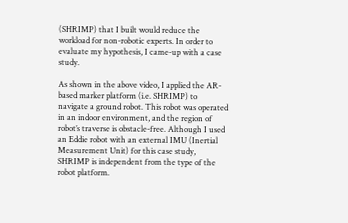(SHRIMP) that I built would reduce the workload for non-robotic experts. In order to evaluate my hypothesis, I came-up with a case study.

As shown in the above video, I applied the AR-based marker platform (i.e. SHRIMP) to navigate a ground robot. This robot was operated in an indoor environment, and the region of robot’s traverse is obstacle-free. Although I used an Eddie robot with an external IMU (Inertial Measurement Unit) for this case study, SHRIMP is independent from the type of the robot platform.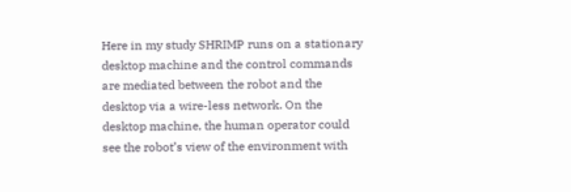Here in my study SHRIMP runs on a stationary desktop machine and the control commands are mediated between the robot and the desktop via a wire-less network. On the desktop machine, the human operator could see the robot’s view of the environment with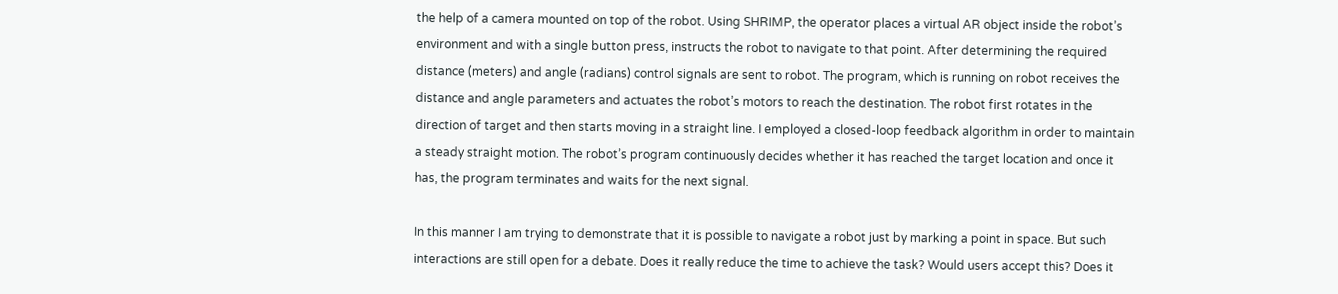the help of a camera mounted on top of the robot. Using SHRIMP, the operator places a virtual AR object inside the robot’s environment and with a single button press, instructs the robot to navigate to that point. After determining the required distance (meters) and angle (radians) control signals are sent to robot. The program, which is running on robot receives the distance and angle parameters and actuates the robot’s motors to reach the destination. The robot first rotates in the direction of target and then starts moving in a straight line. I employed a closed-loop feedback algorithm in order to maintain a steady straight motion. The robot’s program continuously decides whether it has reached the target location and once it has, the program terminates and waits for the next signal.

In this manner I am trying to demonstrate that it is possible to navigate a robot just by marking a point in space. But such interactions are still open for a debate. Does it really reduce the time to achieve the task? Would users accept this? Does it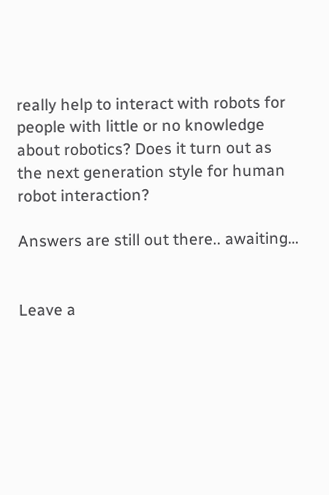really help to interact with robots for people with little or no knowledge about robotics? Does it turn out as the next generation style for human robot interaction?

Answers are still out there.. awaiting…


Leave a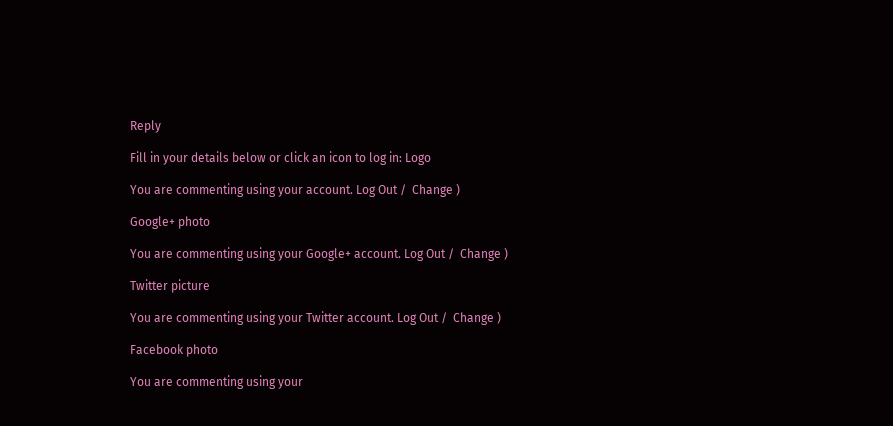Reply

Fill in your details below or click an icon to log in: Logo

You are commenting using your account. Log Out /  Change )

Google+ photo

You are commenting using your Google+ account. Log Out /  Change )

Twitter picture

You are commenting using your Twitter account. Log Out /  Change )

Facebook photo

You are commenting using your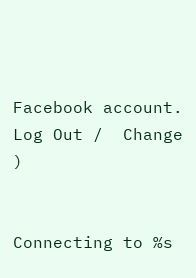Facebook account. Log Out /  Change )


Connecting to %s